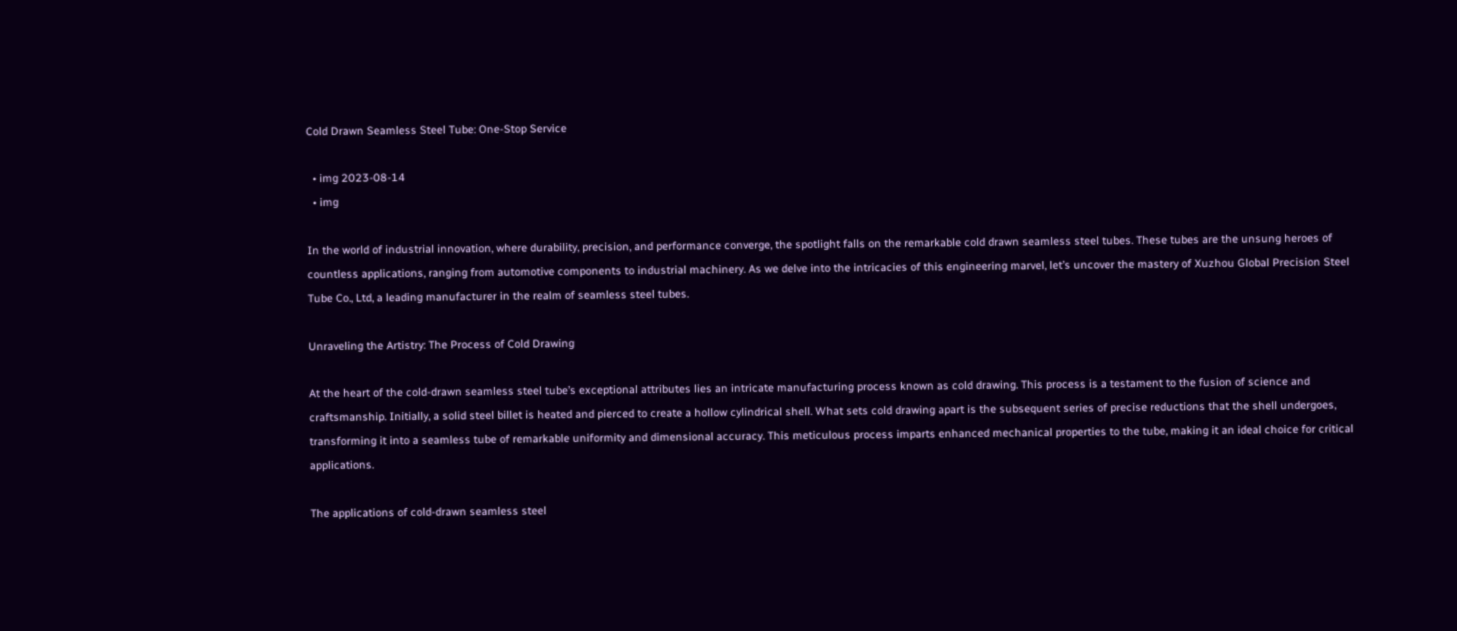Cold Drawn Seamless Steel Tube: One-Stop Service

  • img 2023-08-14
  • img

In the world of industrial innovation, where durability, precision, and performance converge, the spotlight falls on the remarkable cold drawn seamless steel tubes. These tubes are the unsung heroes of countless applications, ranging from automotive components to industrial machinery. As we delve into the intricacies of this engineering marvel, let’s uncover the mastery of Xuzhou Global Precision Steel Tube Co., Ltd, a leading manufacturer in the realm of seamless steel tubes.

Unraveling the Artistry: The Process of Cold Drawing

At the heart of the cold-drawn seamless steel tube’s exceptional attributes lies an intricate manufacturing process known as cold drawing. This process is a testament to the fusion of science and craftsmanship. Initially, a solid steel billet is heated and pierced to create a hollow cylindrical shell. What sets cold drawing apart is the subsequent series of precise reductions that the shell undergoes, transforming it into a seamless tube of remarkable uniformity and dimensional accuracy. This meticulous process imparts enhanced mechanical properties to the tube, making it an ideal choice for critical applications.

The applications of cold-drawn seamless steel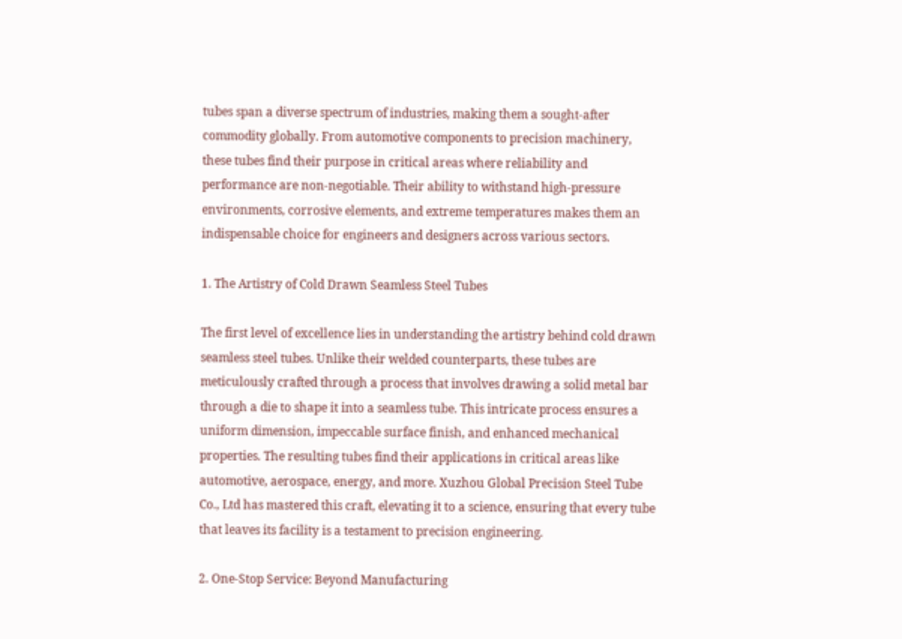tubes span a diverse spectrum of industries, making them a sought-after commodity globally. From automotive components to precision machinery, these tubes find their purpose in critical areas where reliability and performance are non-negotiable. Their ability to withstand high-pressure environments, corrosive elements, and extreme temperatures makes them an indispensable choice for engineers and designers across various sectors.

1. The Artistry of Cold Drawn Seamless Steel Tubes

The first level of excellence lies in understanding the artistry behind cold drawn seamless steel tubes. Unlike their welded counterparts, these tubes are meticulously crafted through a process that involves drawing a solid metal bar through a die to shape it into a seamless tube. This intricate process ensures a uniform dimension, impeccable surface finish, and enhanced mechanical properties. The resulting tubes find their applications in critical areas like automotive, aerospace, energy, and more. Xuzhou Global Precision Steel Tube Co., Ltd has mastered this craft, elevating it to a science, ensuring that every tube that leaves its facility is a testament to precision engineering.

2. One-Stop Service: Beyond Manufacturing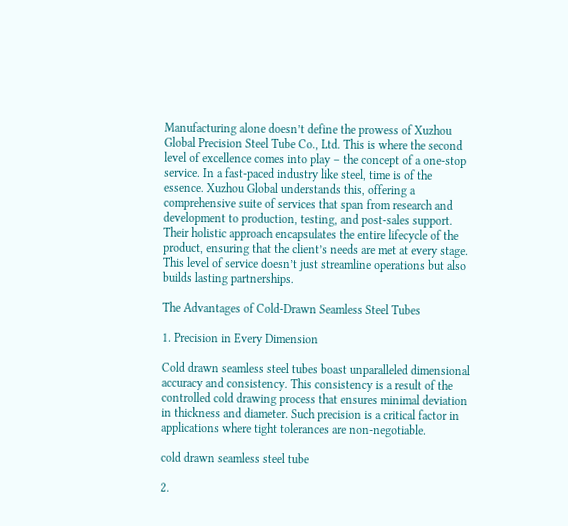Manufacturing alone doesn’t define the prowess of Xuzhou Global Precision Steel Tube Co., Ltd. This is where the second level of excellence comes into play – the concept of a one-stop service. In a fast-paced industry like steel, time is of the essence. Xuzhou Global understands this, offering a comprehensive suite of services that span from research and development to production, testing, and post-sales support. Their holistic approach encapsulates the entire lifecycle of the product, ensuring that the client’s needs are met at every stage. This level of service doesn’t just streamline operations but also builds lasting partnerships.

The Advantages of Cold-Drawn Seamless Steel Tubes

1. Precision in Every Dimension

Cold drawn seamless steel tubes boast unparalleled dimensional accuracy and consistency. This consistency is a result of the controlled cold drawing process that ensures minimal deviation in thickness and diameter. Such precision is a critical factor in applications where tight tolerances are non-negotiable.

cold drawn seamless steel tube

2.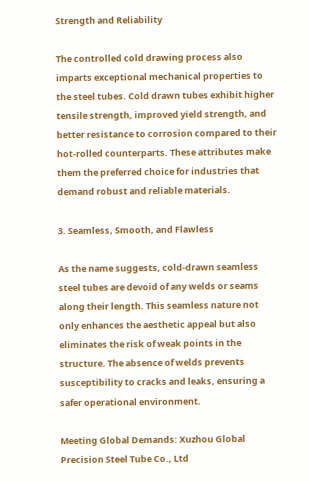Strength and Reliability

The controlled cold drawing process also imparts exceptional mechanical properties to the steel tubes. Cold drawn tubes exhibit higher tensile strength, improved yield strength, and better resistance to corrosion compared to their hot-rolled counterparts. These attributes make them the preferred choice for industries that demand robust and reliable materials.

3. Seamless, Smooth, and Flawless

As the name suggests, cold-drawn seamless steel tubes are devoid of any welds or seams along their length. This seamless nature not only enhances the aesthetic appeal but also eliminates the risk of weak points in the structure. The absence of welds prevents susceptibility to cracks and leaks, ensuring a safer operational environment.

Meeting Global Demands: Xuzhou Global Precision Steel Tube Co., Ltd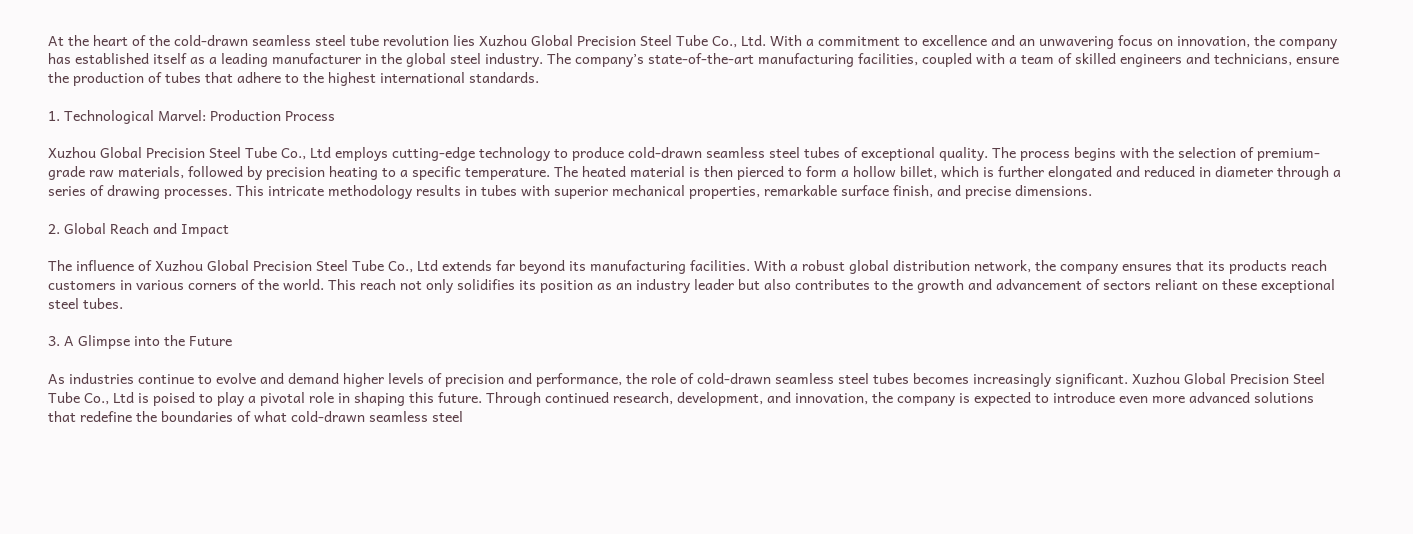At the heart of the cold-drawn seamless steel tube revolution lies Xuzhou Global Precision Steel Tube Co., Ltd. With a commitment to excellence and an unwavering focus on innovation, the company has established itself as a leading manufacturer in the global steel industry. The company’s state-of-the-art manufacturing facilities, coupled with a team of skilled engineers and technicians, ensure the production of tubes that adhere to the highest international standards.

1. Technological Marvel: Production Process

Xuzhou Global Precision Steel Tube Co., Ltd employs cutting-edge technology to produce cold-drawn seamless steel tubes of exceptional quality. The process begins with the selection of premium-grade raw materials, followed by precision heating to a specific temperature. The heated material is then pierced to form a hollow billet, which is further elongated and reduced in diameter through a series of drawing processes. This intricate methodology results in tubes with superior mechanical properties, remarkable surface finish, and precise dimensions.

2. Global Reach and Impact

The influence of Xuzhou Global Precision Steel Tube Co., Ltd extends far beyond its manufacturing facilities. With a robust global distribution network, the company ensures that its products reach customers in various corners of the world. This reach not only solidifies its position as an industry leader but also contributes to the growth and advancement of sectors reliant on these exceptional steel tubes.

3. A Glimpse into the Future

As industries continue to evolve and demand higher levels of precision and performance, the role of cold-drawn seamless steel tubes becomes increasingly significant. Xuzhou Global Precision Steel Tube Co., Ltd is poised to play a pivotal role in shaping this future. Through continued research, development, and innovation, the company is expected to introduce even more advanced solutions that redefine the boundaries of what cold-drawn seamless steel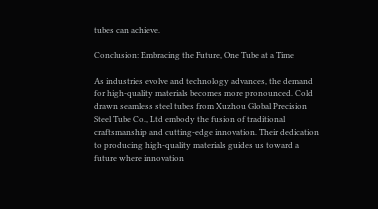tubes can achieve.

Conclusion: Embracing the Future, One Tube at a Time

As industries evolve and technology advances, the demand for high-quality materials becomes more pronounced. Cold drawn seamless steel tubes from Xuzhou Global Precision Steel Tube Co., Ltd embody the fusion of traditional craftsmanship and cutting-edge innovation. Their dedication to producing high-quality materials guides us toward a future where innovation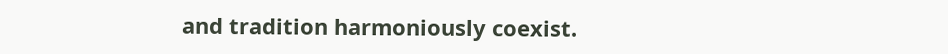and tradition harmoniously coexist.